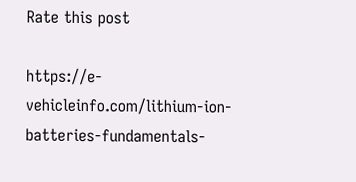Rate this post

https://e-vehicleinfo.com/lithium-ion-batteries-fundamentals-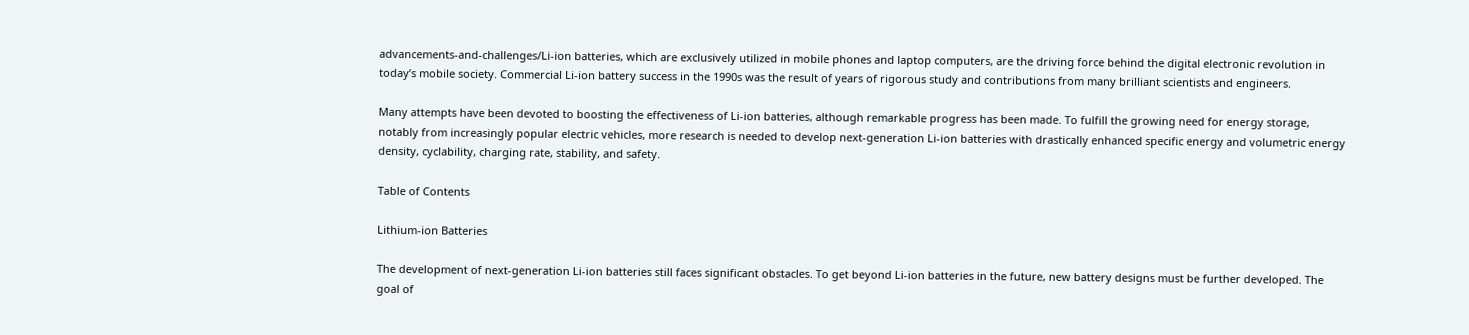advancements-and-challenges/Li-ion batteries, which are exclusively utilized in mobile phones and laptop computers, are the driving force behind the digital electronic revolution in today’s mobile society. Commercial Li-ion battery success in the 1990s was the result of years of rigorous study and contributions from many brilliant scientists and engineers.

Many attempts have been devoted to boosting the effectiveness of Li-ion batteries, although remarkable progress has been made. To fulfill the growing need for energy storage, notably from increasingly popular electric vehicles, more research is needed to develop next-generation Li-ion batteries with drastically enhanced specific energy and volumetric energy density, cyclability, charging rate, stability, and safety.

Table of Contents

Lithium-ion Batteries

The development of next-generation Li-ion batteries still faces significant obstacles. To get beyond Li-ion batteries in the future, new battery designs must be further developed. The goal of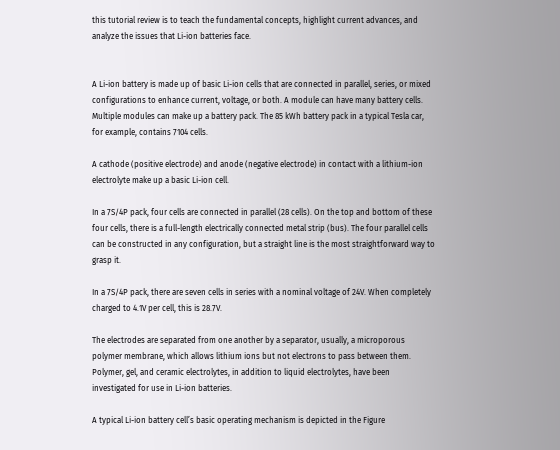this tutorial review is to teach the fundamental concepts, highlight current advances, and analyze the issues that Li-ion batteries face.


A Li-ion battery is made up of basic Li-ion cells that are connected in parallel, series, or mixed configurations to enhance current, voltage, or both. A module can have many battery cells. Multiple modules can make up a battery pack. The 85 kWh battery pack in a typical Tesla car, for example, contains 7104 cells.

A cathode (positive electrode) and anode (negative electrode) in contact with a lithium-ion electrolyte make up a basic Li-ion cell.

In a 7S/4P pack, four cells are connected in parallel (28 cells). On the top and bottom of these four cells, there is a full-length electrically connected metal strip (bus). The four parallel cells can be constructed in any configuration, but a straight line is the most straightforward way to grasp it.

In a 7S/4P pack, there are seven cells in series with a nominal voltage of 24V. When completely charged to 4.1V per cell, this is 28.7V.

The electrodes are separated from one another by a separator, usually, a microporous polymer membrane, which allows lithium ions but not electrons to pass between them. Polymer, gel, and ceramic electrolytes, in addition to liquid electrolytes, have been investigated for use in Li-ion batteries.

A typical Li-ion battery cell’s basic operating mechanism is depicted in the Figure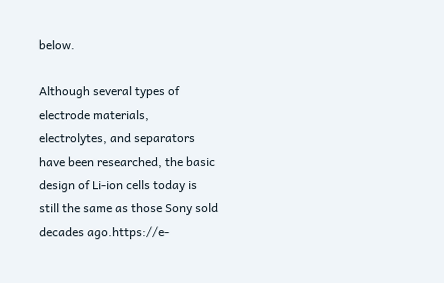below.

Although several types of electrode materials, electrolytes, and separators have been researched, the basic design of Li-ion cells today is still the same as those Sony sold decades ago.https://e-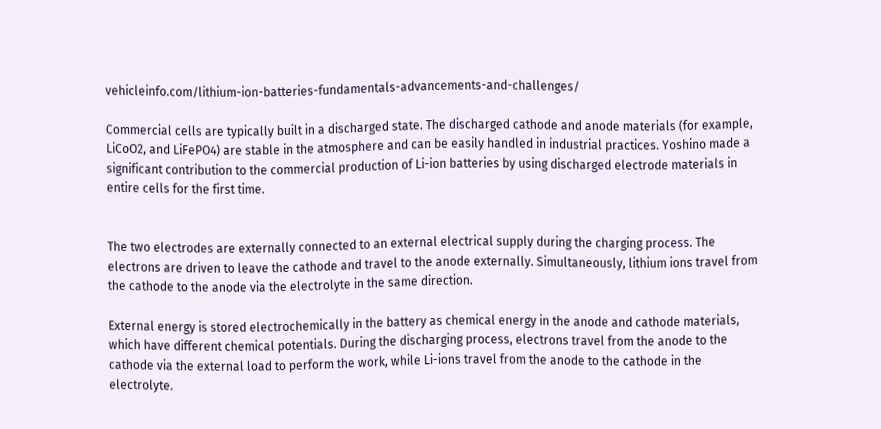vehicleinfo.com/lithium-ion-batteries-fundamentals-advancements-and-challenges/

Commercial cells are typically built in a discharged state. The discharged cathode and anode materials (for example, LiCoO2, and LiFePO4) are stable in the atmosphere and can be easily handled in industrial practices. Yoshino made a significant contribution to the commercial production of Li-ion batteries by using discharged electrode materials in entire cells for the first time.


The two electrodes are externally connected to an external electrical supply during the charging process. The electrons are driven to leave the cathode and travel to the anode externally. Simultaneously, lithium ions travel from the cathode to the anode via the electrolyte in the same direction.

External energy is stored electrochemically in the battery as chemical energy in the anode and cathode materials, which have different chemical potentials. During the discharging process, electrons travel from the anode to the cathode via the external load to perform the work, while Li-ions travel from the anode to the cathode in the electrolyte.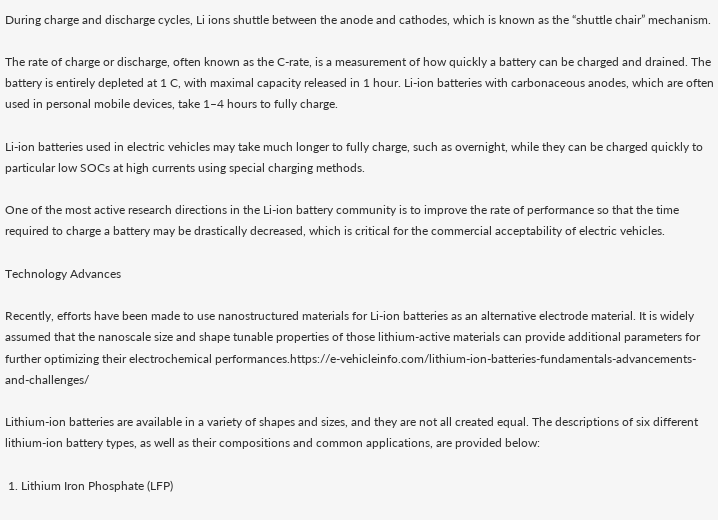During charge and discharge cycles, Li ions shuttle between the anode and cathodes, which is known as the “shuttle chair” mechanism.

The rate of charge or discharge, often known as the C-rate, is a measurement of how quickly a battery can be charged and drained. The battery is entirely depleted at 1 C, with maximal capacity released in 1 hour. Li-ion batteries with carbonaceous anodes, which are often used in personal mobile devices, take 1–4 hours to fully charge.

Li-ion batteries used in electric vehicles may take much longer to fully charge, such as overnight, while they can be charged quickly to particular low SOCs at high currents using special charging methods.

One of the most active research directions in the Li-ion battery community is to improve the rate of performance so that the time required to charge a battery may be drastically decreased, which is critical for the commercial acceptability of electric vehicles.

Technology Advances

Recently, efforts have been made to use nanostructured materials for Li-ion batteries as an alternative electrode material. It is widely assumed that the nanoscale size and shape tunable properties of those lithium-active materials can provide additional parameters for further optimizing their electrochemical performances.https://e-vehicleinfo.com/lithium-ion-batteries-fundamentals-advancements-and-challenges/

Lithium-ion batteries are available in a variety of shapes and sizes, and they are not all created equal. The descriptions of six different lithium-ion battery types, as well as their compositions and common applications, are provided below:

 1. Lithium Iron Phosphate (LFP)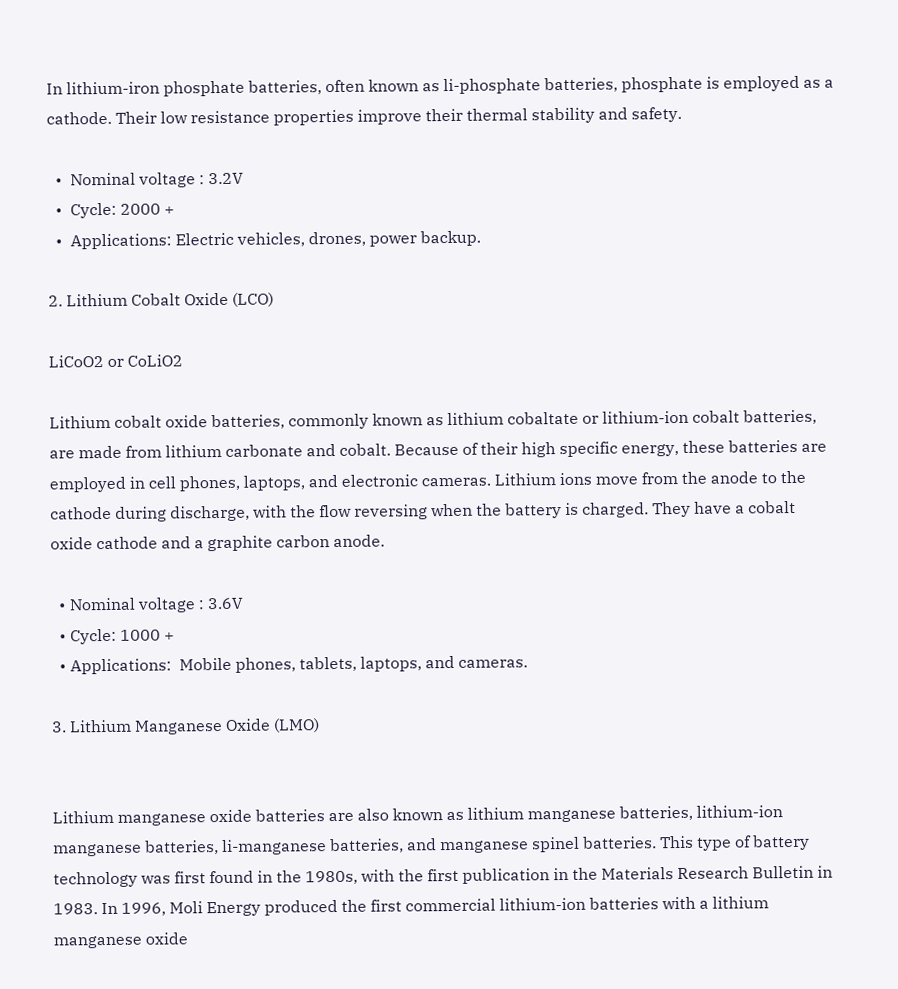In lithium-iron phosphate batteries, often known as li-phosphate batteries, phosphate is employed as a cathode. Their low resistance properties improve their thermal stability and safety.

  •  Nominal voltage : 3.2V
  •  Cycle: 2000 +
  •  Applications: Electric vehicles, drones, power backup.

2. Lithium Cobalt Oxide (LCO)

LiCoO2 or CoLiO2

Lithium cobalt oxide batteries, commonly known as lithium cobaltate or lithium-ion cobalt batteries, are made from lithium carbonate and cobalt. Because of their high specific energy, these batteries are employed in cell phones, laptops, and electronic cameras. Lithium ions move from the anode to the cathode during discharge, with the flow reversing when the battery is charged. They have a cobalt oxide cathode and a graphite carbon anode.

  • Nominal voltage : 3.6V
  • Cycle: 1000 +
  • Applications:  Mobile phones, tablets, laptops, and cameras.

3. Lithium Manganese Oxide (LMO)


Lithium manganese oxide batteries are also known as lithium manganese batteries, lithium-ion manganese batteries, li-manganese batteries, and manganese spinel batteries. This type of battery technology was first found in the 1980s, with the first publication in the Materials Research Bulletin in 1983. In 1996, Moli Energy produced the first commercial lithium-ion batteries with a lithium manganese oxide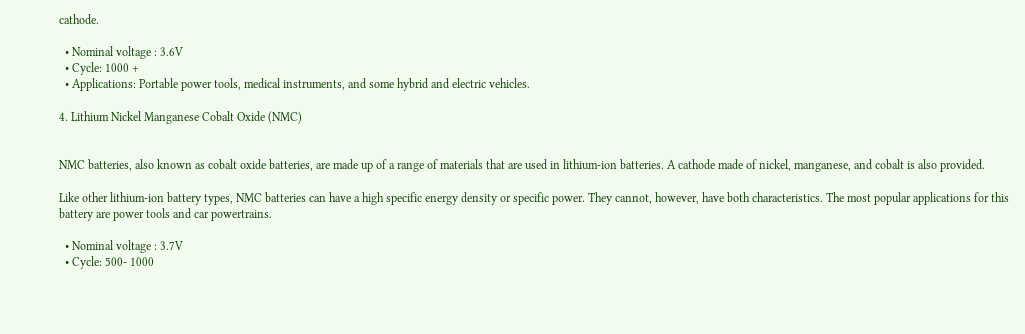cathode.

  • Nominal voltage : 3.6V
  • Cycle: 1000 +
  • Applications: Portable power tools, medical instruments, and some hybrid and electric vehicles.

4. Lithium Nickel Manganese Cobalt Oxide (NMC)


NMC batteries, also known as cobalt oxide batteries, are made up of a range of materials that are used in lithium-ion batteries. A cathode made of nickel, manganese, and cobalt is also provided.

Like other lithium-ion battery types, NMC batteries can have a high specific energy density or specific power. They cannot, however, have both characteristics. The most popular applications for this battery are power tools and car powertrains.

  • Nominal voltage : 3.7V
  • Cycle: 500- 1000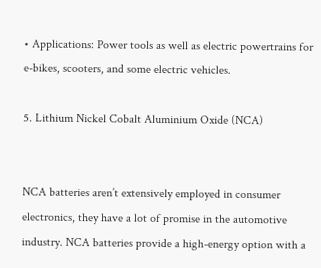• Applications: Power tools as well as electric powertrains for e-bikes, scooters, and some electric vehicles.

5. Lithium Nickel Cobalt Aluminium Oxide (NCA)


NCA batteries aren’t extensively employed in consumer electronics, they have a lot of promise in the automotive industry. NCA batteries provide a high-energy option with a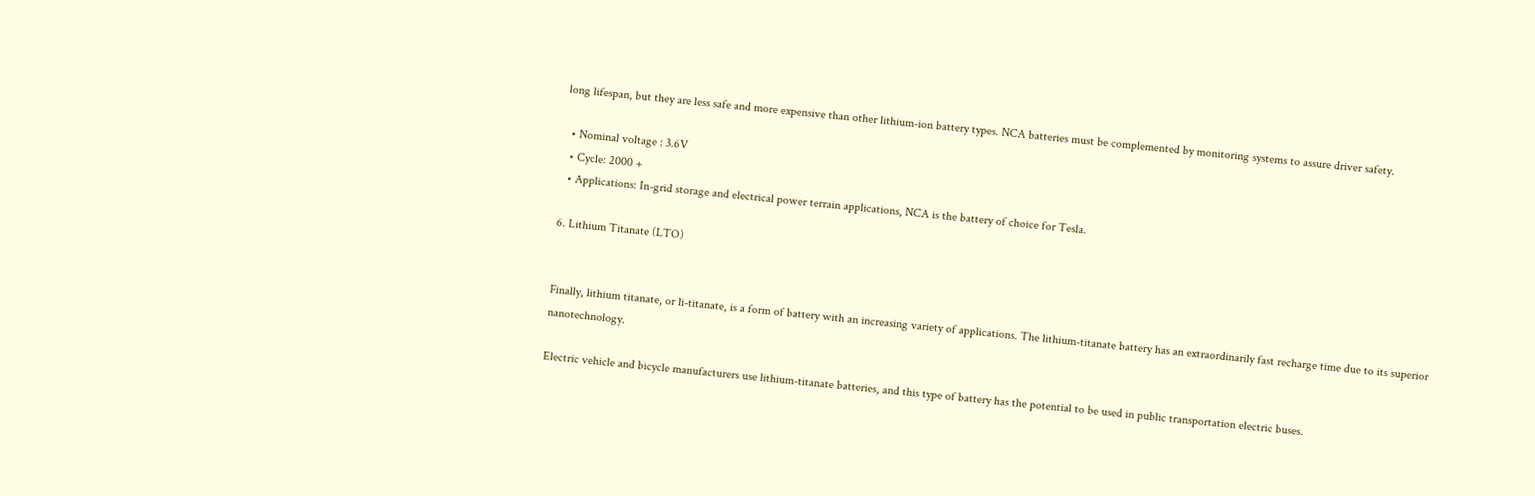long lifespan, but they are less safe and more expensive than other lithium-ion battery types. NCA batteries must be complemented by monitoring systems to assure driver safety.

  • Nominal voltage : 3.6V
  • Cycle: 2000 +
  • Applications: In-grid storage and electrical power terrain applications, NCA is the battery of choice for Tesla.

6. Lithium Titanate (LTO)


Finally, lithium titanate, or li-titanate, is a form of battery with an increasing variety of applications. The lithium-titanate battery has an extraordinarily fast recharge time due to its superior nanotechnology.

Electric vehicle and bicycle manufacturers use lithium-titanate batteries, and this type of battery has the potential to be used in public transportation electric buses.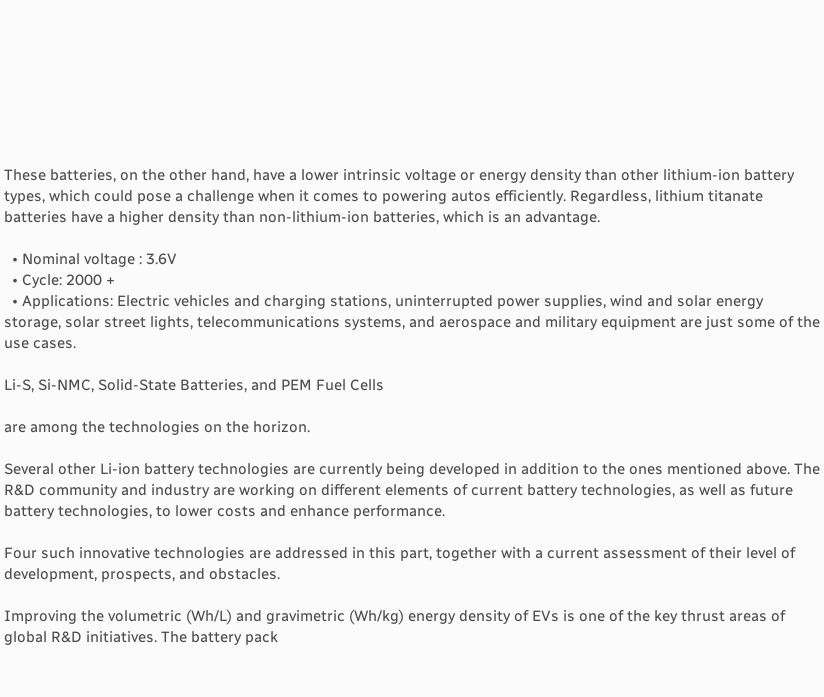These batteries, on the other hand, have a lower intrinsic voltage or energy density than other lithium-ion battery types, which could pose a challenge when it comes to powering autos efficiently. Regardless, lithium titanate batteries have a higher density than non-lithium-ion batteries, which is an advantage.

  • Nominal voltage : 3.6V
  • Cycle: 2000 +
  • Applications: Electric vehicles and charging stations, uninterrupted power supplies, wind and solar energy storage, solar street lights, telecommunications systems, and aerospace and military equipment are just some of the use cases.

Li-S, Si-NMC, Solid-State Batteries, and PEM Fuel Cells

are among the technologies on the horizon.

Several other Li-ion battery technologies are currently being developed in addition to the ones mentioned above. The R&D community and industry are working on different elements of current battery technologies, as well as future battery technologies, to lower costs and enhance performance.

Four such innovative technologies are addressed in this part, together with a current assessment of their level of development, prospects, and obstacles.

Improving the volumetric (Wh/L) and gravimetric (Wh/kg) energy density of EVs is one of the key thrust areas of global R&D initiatives. The battery pack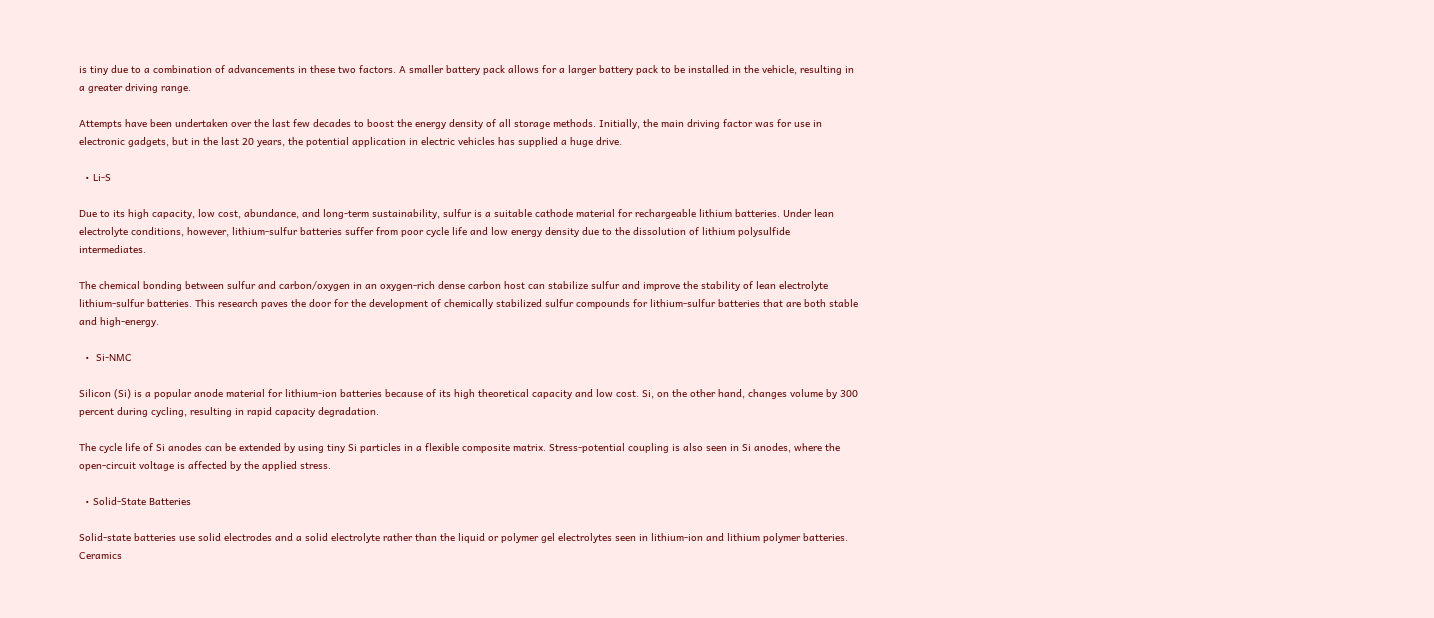is tiny due to a combination of advancements in these two factors. A smaller battery pack allows for a larger battery pack to be installed in the vehicle, resulting in a greater driving range.

Attempts have been undertaken over the last few decades to boost the energy density of all storage methods. Initially, the main driving factor was for use in electronic gadgets, but in the last 20 years, the potential application in electric vehicles has supplied a huge drive.

  • Li-S

Due to its high capacity, low cost, abundance, and long-term sustainability, sulfur is a suitable cathode material for rechargeable lithium batteries. Under lean electrolyte conditions, however, lithium-sulfur batteries suffer from poor cycle life and low energy density due to the dissolution of lithium polysulfide intermediates.

The chemical bonding between sulfur and carbon/oxygen in an oxygen-rich dense carbon host can stabilize sulfur and improve the stability of lean electrolyte lithium-sulfur batteries. This research paves the door for the development of chemically stabilized sulfur compounds for lithium-sulfur batteries that are both stable and high-energy.

  •  Si-NMC

Silicon (Si) is a popular anode material for lithium-ion batteries because of its high theoretical capacity and low cost. Si, on the other hand, changes volume by 300 percent during cycling, resulting in rapid capacity degradation.

The cycle life of Si anodes can be extended by using tiny Si particles in a flexible composite matrix. Stress-potential coupling is also seen in Si anodes, where the open-circuit voltage is affected by the applied stress.

  • Solid-State Batteries

Solid-state batteries use solid electrodes and a solid electrolyte rather than the liquid or polymer gel electrolytes seen in lithium-ion and lithium polymer batteries. Ceramics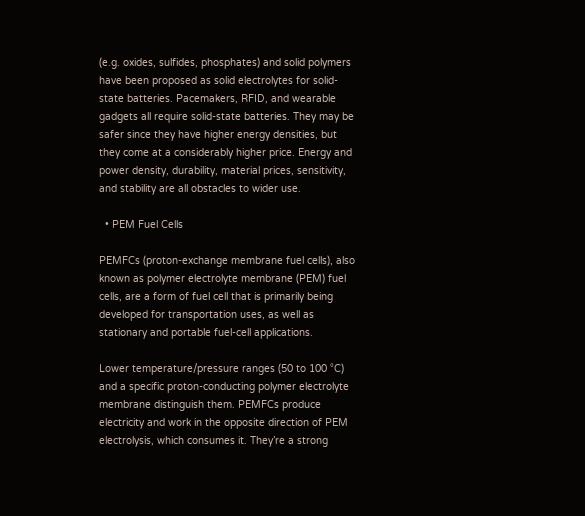(e.g. oxides, sulfides, phosphates) and solid polymers have been proposed as solid electrolytes for solid-state batteries. Pacemakers, RFID, and wearable gadgets all require solid-state batteries. They may be safer since they have higher energy densities, but they come at a considerably higher price. Energy and power density, durability, material prices, sensitivity, and stability are all obstacles to wider use.

  • PEM Fuel Cells

PEMFCs (proton-exchange membrane fuel cells), also known as polymer electrolyte membrane (PEM) fuel cells, are a form of fuel cell that is primarily being developed for transportation uses, as well as stationary and portable fuel-cell applications.

Lower temperature/pressure ranges (50 to 100 °C) and a specific proton-conducting polymer electrolyte membrane distinguish them. PEMFCs produce electricity and work in the opposite direction of PEM electrolysis, which consumes it. They’re a strong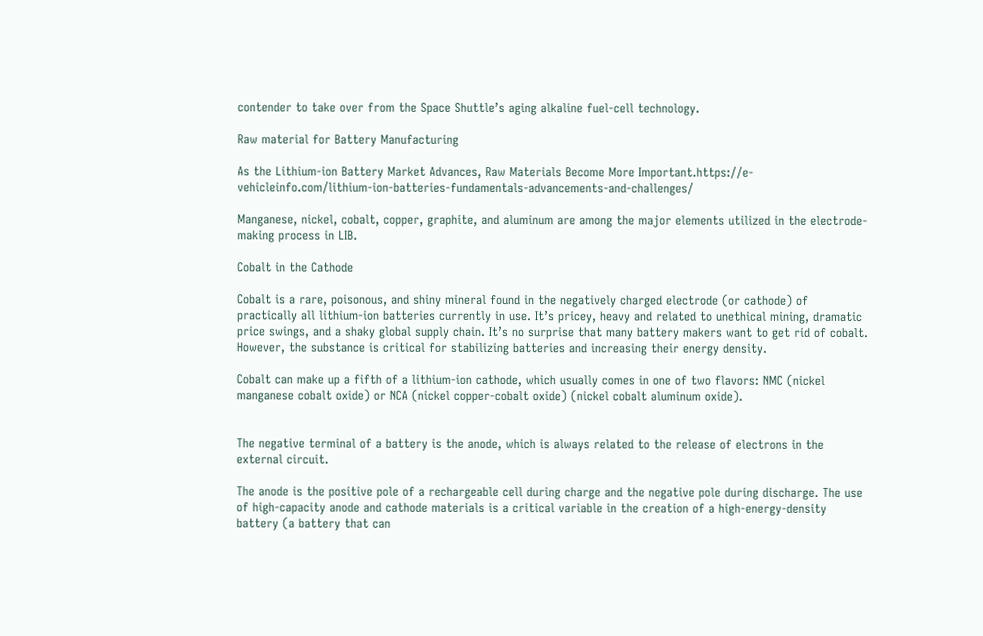contender to take over from the Space Shuttle’s aging alkaline fuel-cell technology.

Raw material for Battery Manufacturing

As the Lithium-ion Battery Market Advances, Raw Materials Become More Important.https://e-vehicleinfo.com/lithium-ion-batteries-fundamentals-advancements-and-challenges/

Manganese, nickel, cobalt, copper, graphite, and aluminum are among the major elements utilized in the electrode-making process in LIB.

Cobalt in the Cathode

Cobalt is a rare, poisonous, and shiny mineral found in the negatively charged electrode (or cathode) of practically all lithium-ion batteries currently in use. It’s pricey, heavy and related to unethical mining, dramatic price swings, and a shaky global supply chain. It’s no surprise that many battery makers want to get rid of cobalt. However, the substance is critical for stabilizing batteries and increasing their energy density.

Cobalt can make up a fifth of a lithium-ion cathode, which usually comes in one of two flavors: NMC (nickel manganese cobalt oxide) or NCA (nickel copper-cobalt oxide) (nickel cobalt aluminum oxide).


The negative terminal of a battery is the anode, which is always related to the release of electrons in the external circuit.

The anode is the positive pole of a rechargeable cell during charge and the negative pole during discharge. The use of high-capacity anode and cathode materials is a critical variable in the creation of a high-energy-density battery (a battery that can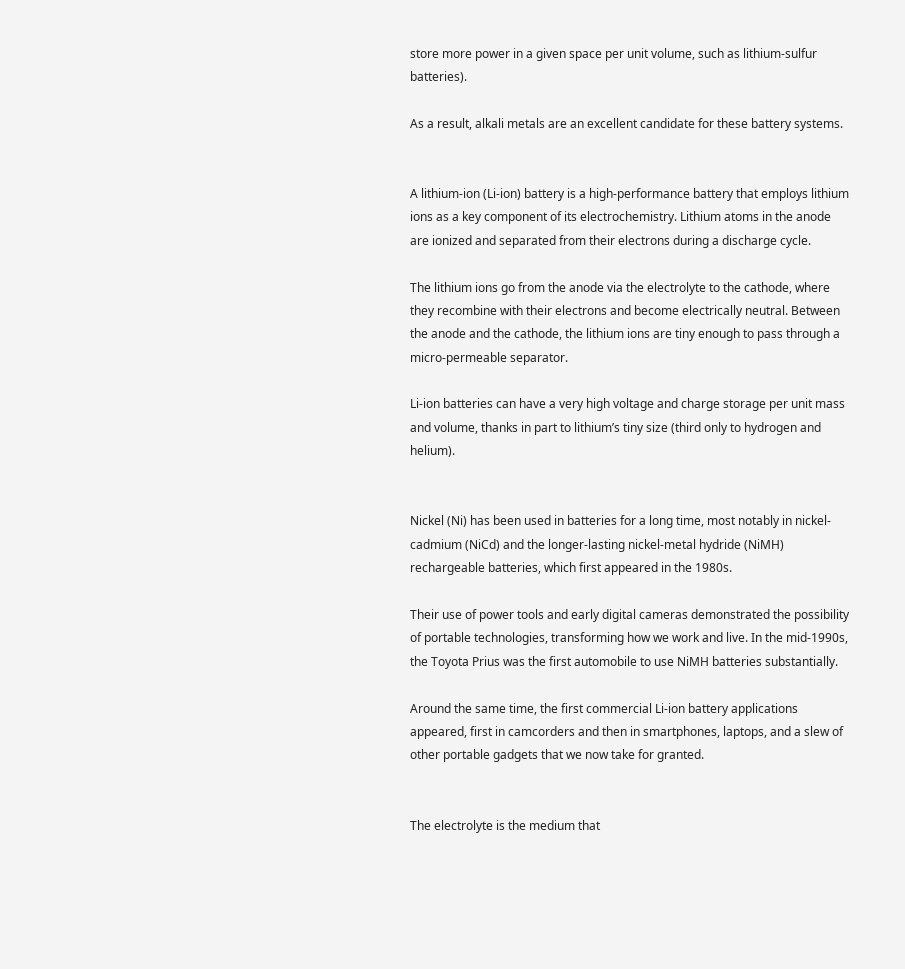store more power in a given space per unit volume, such as lithium-sulfur batteries).

As a result, alkali metals are an excellent candidate for these battery systems.


A lithium-ion (Li-ion) battery is a high-performance battery that employs lithium ions as a key component of its electrochemistry. Lithium atoms in the anode are ionized and separated from their electrons during a discharge cycle.

The lithium ions go from the anode via the electrolyte to the cathode, where they recombine with their electrons and become electrically neutral. Between the anode and the cathode, the lithium ions are tiny enough to pass through a micro-permeable separator.

Li-ion batteries can have a very high voltage and charge storage per unit mass and volume, thanks in part to lithium’s tiny size (third only to hydrogen and helium).


Nickel (Ni) has been used in batteries for a long time, most notably in nickel-cadmium (NiCd) and the longer-lasting nickel-metal hydride (NiMH) rechargeable batteries, which first appeared in the 1980s.

Their use of power tools and early digital cameras demonstrated the possibility of portable technologies, transforming how we work and live. In the mid-1990s, the Toyota Prius was the first automobile to use NiMH batteries substantially.

Around the same time, the first commercial Li-ion battery applications appeared, first in camcorders and then in smartphones, laptops, and a slew of other portable gadgets that we now take for granted.


The electrolyte is the medium that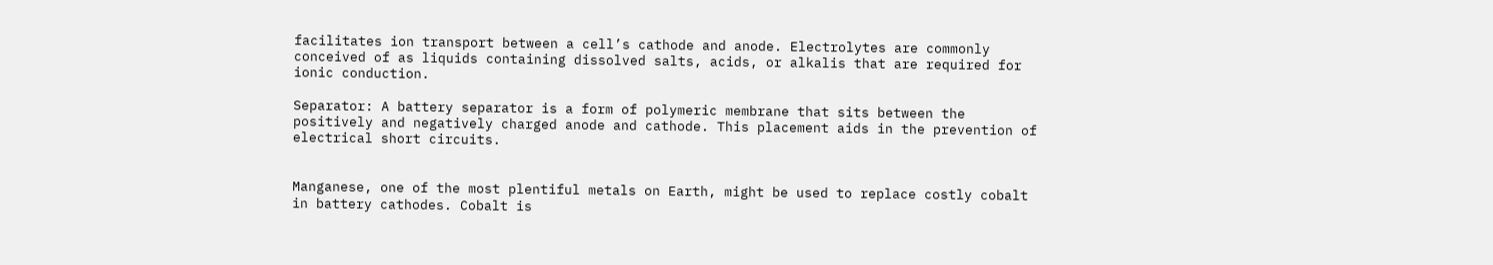facilitates ion transport between a cell’s cathode and anode. Electrolytes are commonly conceived of as liquids containing dissolved salts, acids, or alkalis that are required for ionic conduction.

Separator: A battery separator is a form of polymeric membrane that sits between the positively and negatively charged anode and cathode. This placement aids in the prevention of electrical short circuits.


Manganese, one of the most plentiful metals on Earth, might be used to replace costly cobalt in battery cathodes. Cobalt is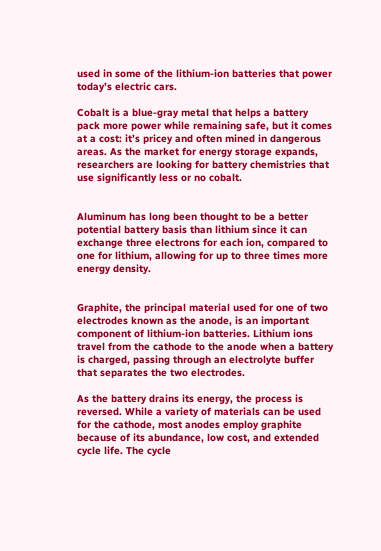used in some of the lithium-ion batteries that power today’s electric cars.

Cobalt is a blue-gray metal that helps a battery pack more power while remaining safe, but it comes at a cost: it’s pricey and often mined in dangerous areas. As the market for energy storage expands, researchers are looking for battery chemistries that use significantly less or no cobalt.


Aluminum has long been thought to be a better potential battery basis than lithium since it can exchange three electrons for each ion, compared to one for lithium, allowing for up to three times more energy density.


Graphite, the principal material used for one of two electrodes known as the anode, is an important component of lithium-ion batteries. Lithium ions travel from the cathode to the anode when a battery is charged, passing through an electrolyte buffer that separates the two electrodes.

As the battery drains its energy, the process is reversed. While a variety of materials can be used for the cathode, most anodes employ graphite because of its abundance, low cost, and extended cycle life. The cycle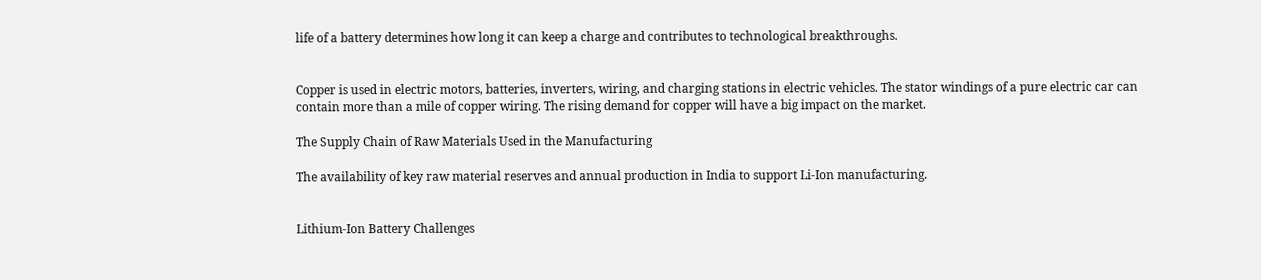life of a battery determines how long it can keep a charge and contributes to technological breakthroughs.


Copper is used in electric motors, batteries, inverters, wiring, and charging stations in electric vehicles. The stator windings of a pure electric car can contain more than a mile of copper wiring. The rising demand for copper will have a big impact on the market.

The Supply Chain of Raw Materials Used in the Manufacturing

The availability of key raw material reserves and annual production in India to support Li-Ion manufacturing.


Lithium-Ion Battery Challenges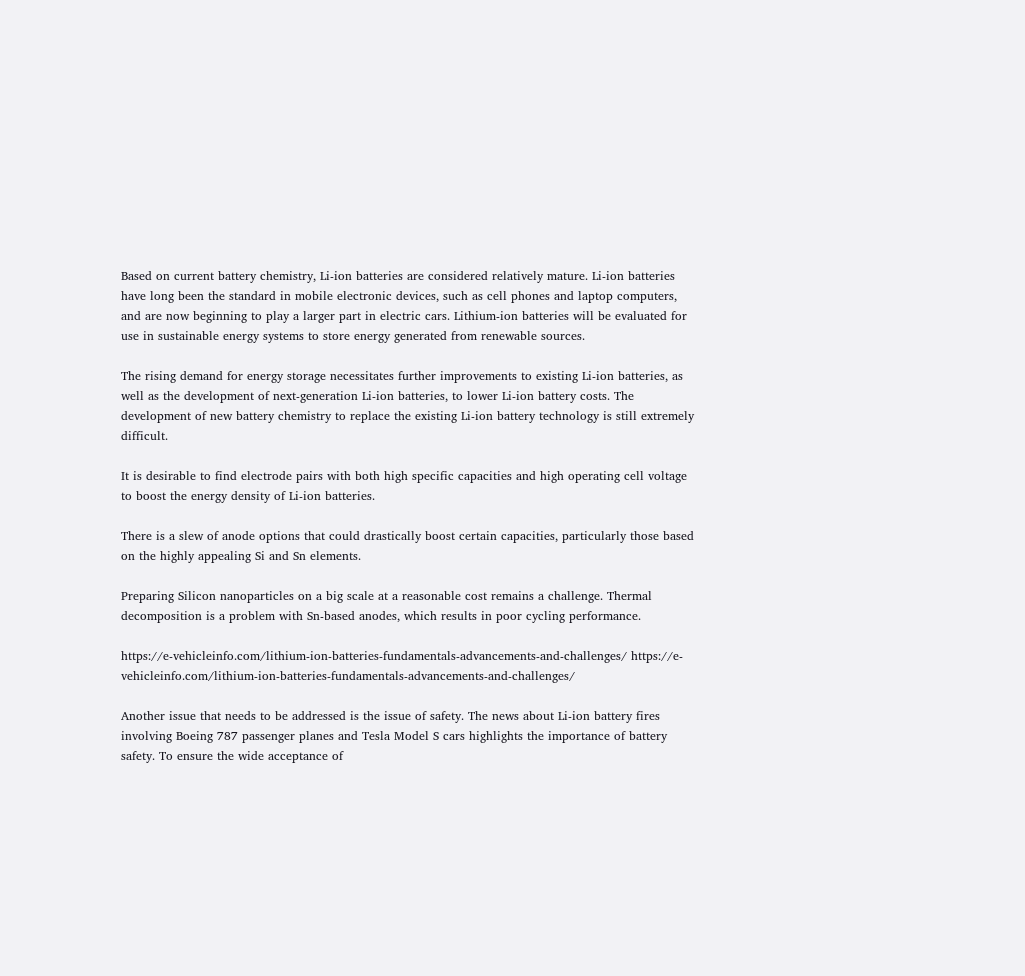Based on current battery chemistry, Li-ion batteries are considered relatively mature. Li-ion batteries have long been the standard in mobile electronic devices, such as cell phones and laptop computers, and are now beginning to play a larger part in electric cars. Lithium-ion batteries will be evaluated for use in sustainable energy systems to store energy generated from renewable sources.

The rising demand for energy storage necessitates further improvements to existing Li-ion batteries, as well as the development of next-generation Li-ion batteries, to lower Li-ion battery costs. The development of new battery chemistry to replace the existing Li-ion battery technology is still extremely difficult.

It is desirable to find electrode pairs with both high specific capacities and high operating cell voltage to boost the energy density of Li-ion batteries.

There is a slew of anode options that could drastically boost certain capacities, particularly those based on the highly appealing Si and Sn elements.

Preparing Silicon nanoparticles on a big scale at a reasonable cost remains a challenge. Thermal decomposition is a problem with Sn-based anodes, which results in poor cycling performance.

https://e-vehicleinfo.com/lithium-ion-batteries-fundamentals-advancements-and-challenges/ https://e-vehicleinfo.com/lithium-ion-batteries-fundamentals-advancements-and-challenges/

Another issue that needs to be addressed is the issue of safety. The news about Li-ion battery fires involving Boeing 787 passenger planes and Tesla Model S cars highlights the importance of battery safety. To ensure the wide acceptance of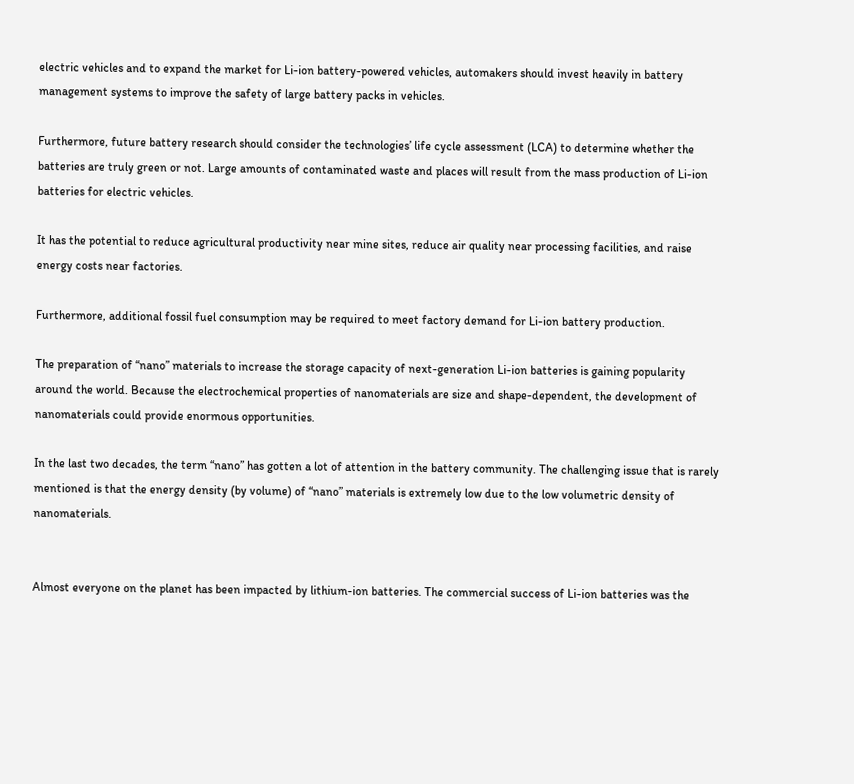electric vehicles and to expand the market for Li-ion battery-powered vehicles, automakers should invest heavily in battery management systems to improve the safety of large battery packs in vehicles.

Furthermore, future battery research should consider the technologies’ life cycle assessment (LCA) to determine whether the batteries are truly green or not. Large amounts of contaminated waste and places will result from the mass production of Li-ion batteries for electric vehicles.

It has the potential to reduce agricultural productivity near mine sites, reduce air quality near processing facilities, and raise energy costs near factories.

Furthermore, additional fossil fuel consumption may be required to meet factory demand for Li-ion battery production.

The preparation of “nano” materials to increase the storage capacity of next-generation Li-ion batteries is gaining popularity around the world. Because the electrochemical properties of nanomaterials are size and shape-dependent, the development of nanomaterials could provide enormous opportunities.

In the last two decades, the term “nano” has gotten a lot of attention in the battery community. The challenging issue that is rarely mentioned is that the energy density (by volume) of “nano” materials is extremely low due to the low volumetric density of nanomaterials.


Almost everyone on the planet has been impacted by lithium-ion batteries. The commercial success of Li-ion batteries was the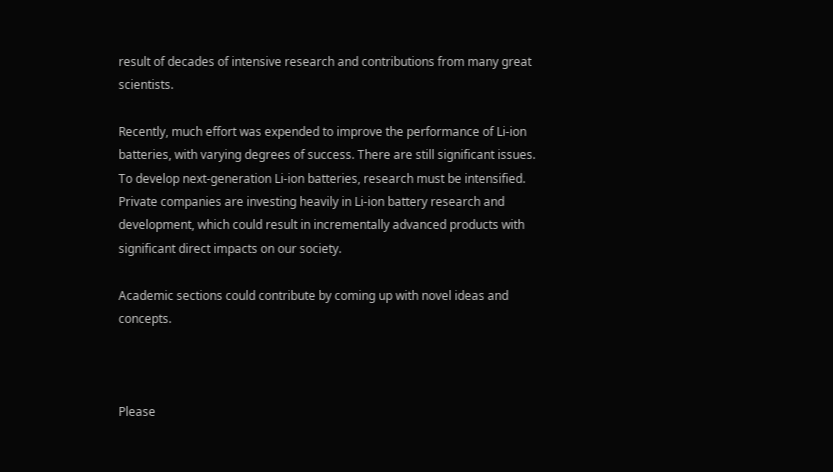result of decades of intensive research and contributions from many great scientists.

Recently, much effort was expended to improve the performance of Li-ion batteries, with varying degrees of success. There are still significant issues. To develop next-generation Li-ion batteries, research must be intensified. Private companies are investing heavily in Li-ion battery research and development, which could result in incrementally advanced products with significant direct impacts on our society.

Academic sections could contribute by coming up with novel ideas and concepts.



Please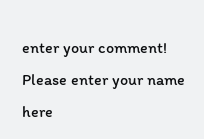enter your comment!
Please enter your name here